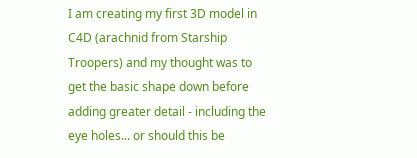I am creating my first 3D model in C4D (arachnid from Starship Troopers) and my thought was to get the basic shape down before adding greater detail - including the eye holes... or should this be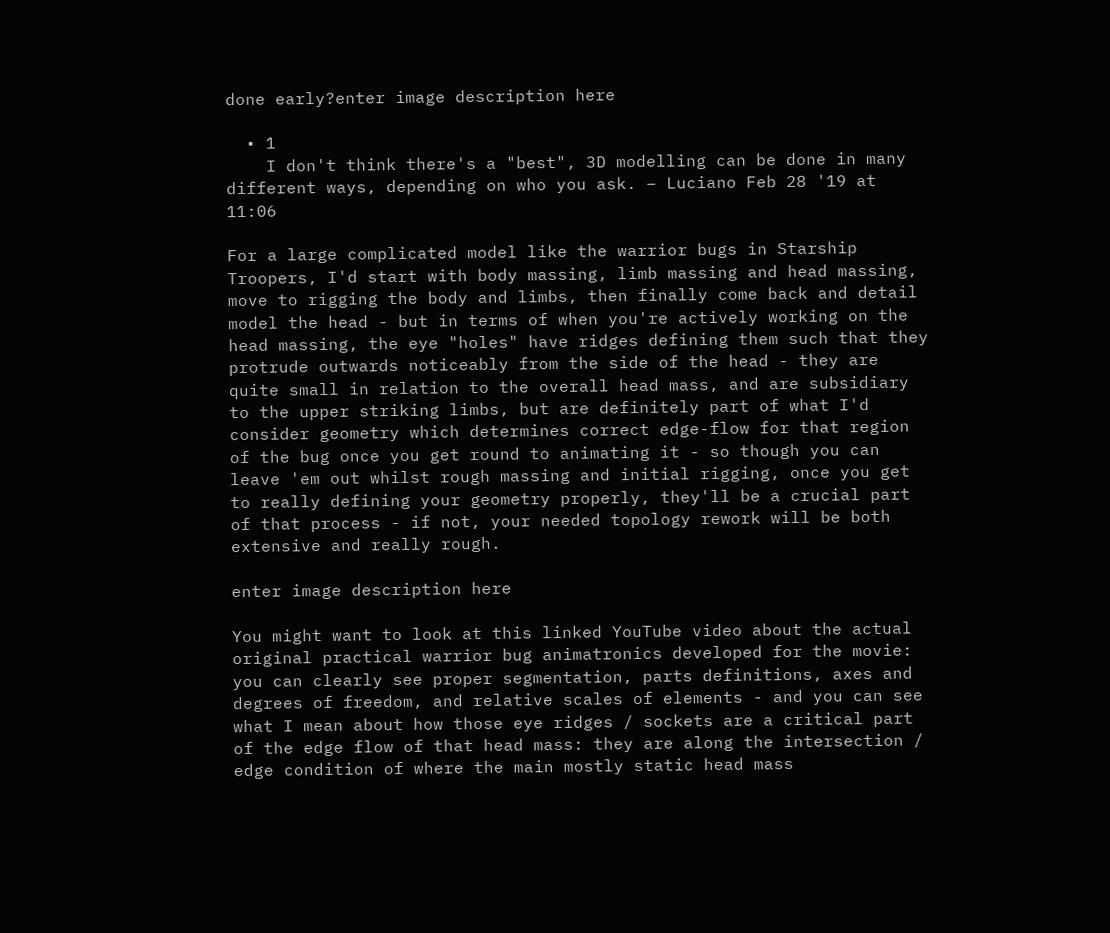done early?enter image description here

  • 1
    I don't think there's a "best", 3D modelling can be done in many different ways, depending on who you ask. – Luciano Feb 28 '19 at 11:06

For a large complicated model like the warrior bugs in Starship Troopers, I'd start with body massing, limb massing and head massing, move to rigging the body and limbs, then finally come back and detail model the head - but in terms of when you're actively working on the head massing, the eye "holes" have ridges defining them such that they protrude outwards noticeably from the side of the head - they are quite small in relation to the overall head mass, and are subsidiary to the upper striking limbs, but are definitely part of what I'd consider geometry which determines correct edge-flow for that region of the bug once you get round to animating it - so though you can leave 'em out whilst rough massing and initial rigging, once you get to really defining your geometry properly, they'll be a crucial part of that process - if not, your needed topology rework will be both extensive and really rough.

enter image description here

You might want to look at this linked YouTube video about the actual original practical warrior bug animatronics developed for the movie: you can clearly see proper segmentation, parts definitions, axes and degrees of freedom, and relative scales of elements - and you can see what I mean about how those eye ridges / sockets are a critical part of the edge flow of that head mass: they are along the intersection / edge condition of where the main mostly static head mass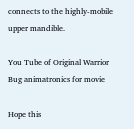connects to the highly-mobile upper mandible.

You Tube of Original Warrior Bug animatronics for movie

Hope this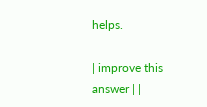helps.

| improve this answer | |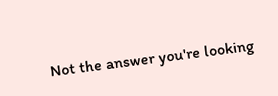Not the answer you're looking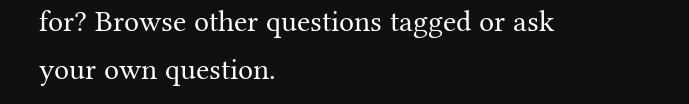for? Browse other questions tagged or ask your own question.